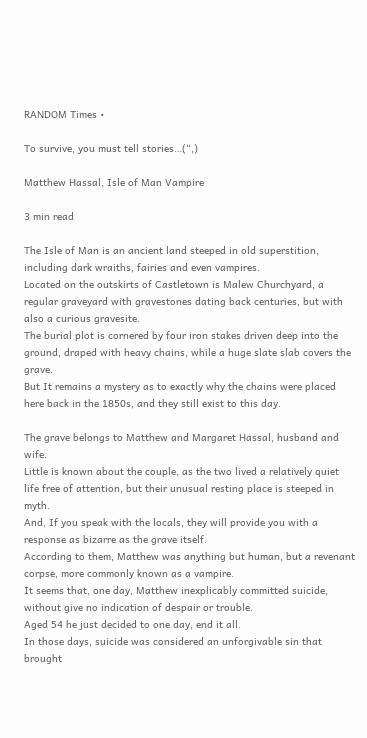RANDOM Times •

To survive, you must tell stories…(“,)

Matthew Hassal, Isle of Man Vampire

3 min read

The Isle of Man is an ancient land steeped in old superstition, including dark wraiths, fairies and even vampires.
Located on the outskirts of Castletown is Malew Churchyard, a regular graveyard with gravestones dating back centuries, but with also a curious gravesite.
The burial plot is cornered by four iron stakes driven deep into the ground, draped with heavy chains, while a huge slate slab covers the grave.
But It remains a mystery as to exactly why the chains were placed here back in the 1850s, and they still exist to this day.

The grave belongs to Matthew and Margaret Hassal, husband and wife.
Little is known about the couple, as the two lived a relatively quiet life free of attention, but their unusual resting place is steeped in myth.
And, If you speak with the locals, they will provide you with a response as bizarre as the grave itself.
According to them, Matthew was anything but human, but a revenant corpse, more commonly known as a vampire.
It seems that, one day, Matthew inexplicably committed suicide, without give no indication of despair or trouble.
Aged 54 he just decided to one day, end it all.
In those days, suicide was considered an unforgivable sin that brought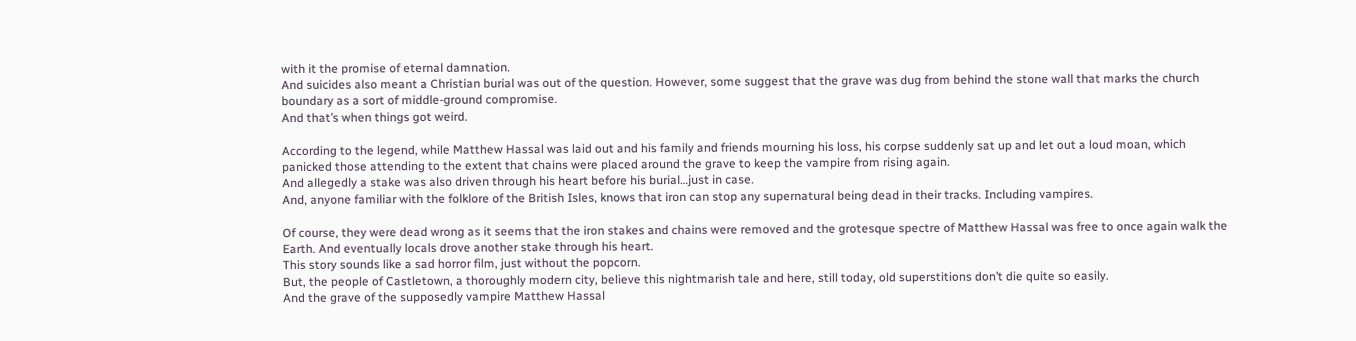with it the promise of eternal damnation.
And suicides also meant a Christian burial was out of the question. However, some suggest that the grave was dug from behind the stone wall that marks the church boundary as a sort of middle-ground compromise.
And that’s when things got weird.

According to the legend, while Matthew Hassal was laid out and his family and friends mourning his loss, his corpse suddenly sat up and let out a loud moan, which panicked those attending to the extent that chains were placed around the grave to keep the vampire from rising again.
And allegedly a stake was also driven through his heart before his burial…just in case.
And, anyone familiar with the folklore of the British Isles, knows that iron can stop any supernatural being dead in their tracks. Including vampires.

Of course, they were dead wrong as it seems that the iron stakes and chains were removed and the grotesque spectre of Matthew Hassal was free to once again walk the Earth. And eventually locals drove another stake through his heart.
This story sounds like a sad horror film, just without the popcorn.
But, the people of Castletown, a thoroughly modern city, believe this nightmarish tale and here, still today, old superstitions don’t die quite so easily.
And the grave of the supposedly vampire Matthew Hassal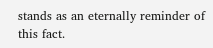stands as an eternally reminder of this fact.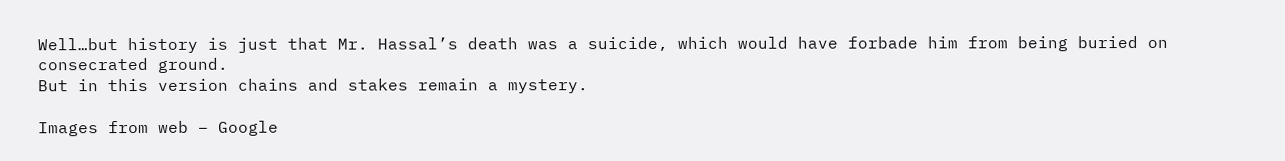Well…but history is just that Mr. Hassal’s death was a suicide, which would have forbade him from being buried on consecrated ground.
But in this version chains and stakes remain a mystery.

Images from web – Google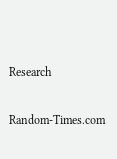Research

Random-Times.com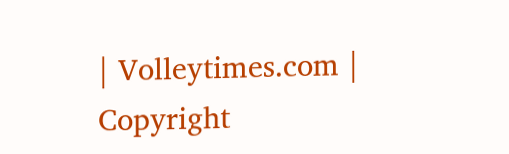| Volleytimes.com | Copyright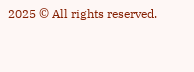2025 © All rights reserved.